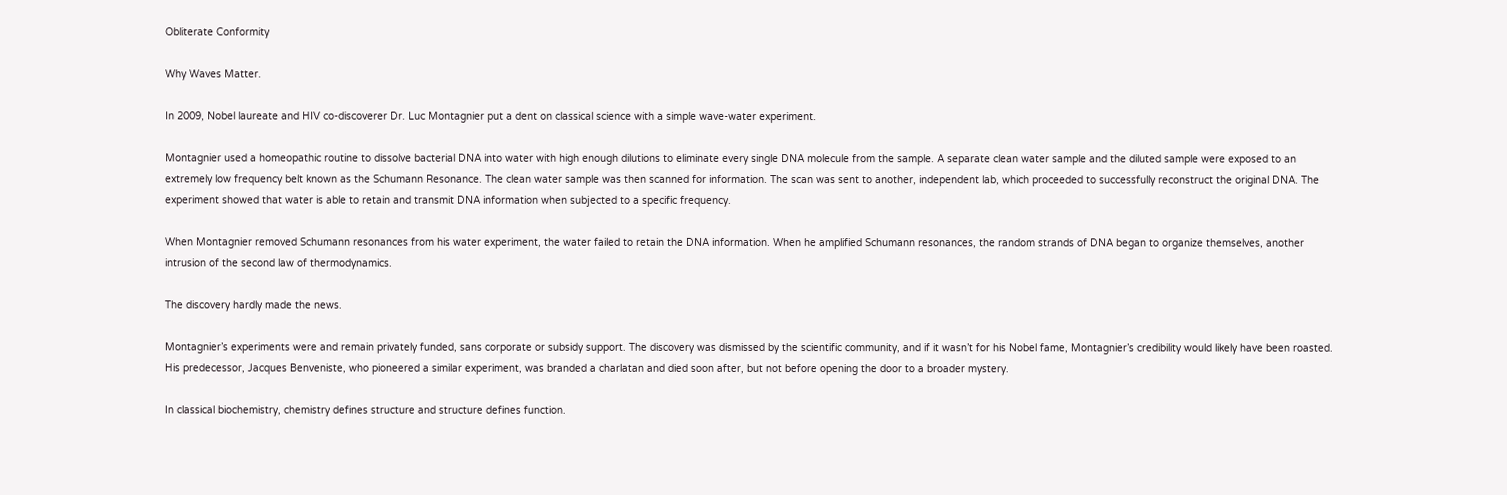Obliterate Conformity

Why Waves Matter.

In 2009, Nobel laureate and HIV co-discoverer Dr. Luc Montagnier put a dent on classical science with a simple wave-water experiment.

Montagnier used a homeopathic routine to dissolve bacterial DNA into water with high enough dilutions to eliminate every single DNA molecule from the sample. A separate clean water sample and the diluted sample were exposed to an extremely low frequency belt known as the Schumann Resonance. The clean water sample was then scanned for information. The scan was sent to another, independent lab, which proceeded to successfully reconstruct the original DNA. The experiment showed that water is able to retain and transmit DNA information when subjected to a specific frequency.

When Montagnier removed Schumann resonances from his water experiment, the water failed to retain the DNA information. When he amplified Schumann resonances, the random strands of DNA began to organize themselves, another intrusion of the second law of thermodynamics.

The discovery hardly made the news.

Montagnier’s experiments were and remain privately funded, sans corporate or subsidy support. The discovery was dismissed by the scientific community, and if it wasn’t for his Nobel fame, Montagnier’s credibility would likely have been roasted. His predecessor, Jacques Benveniste, who pioneered a similar experiment, was branded a charlatan and died soon after, but not before opening the door to a broader mystery.

In classical biochemistry, chemistry defines structure and structure defines function.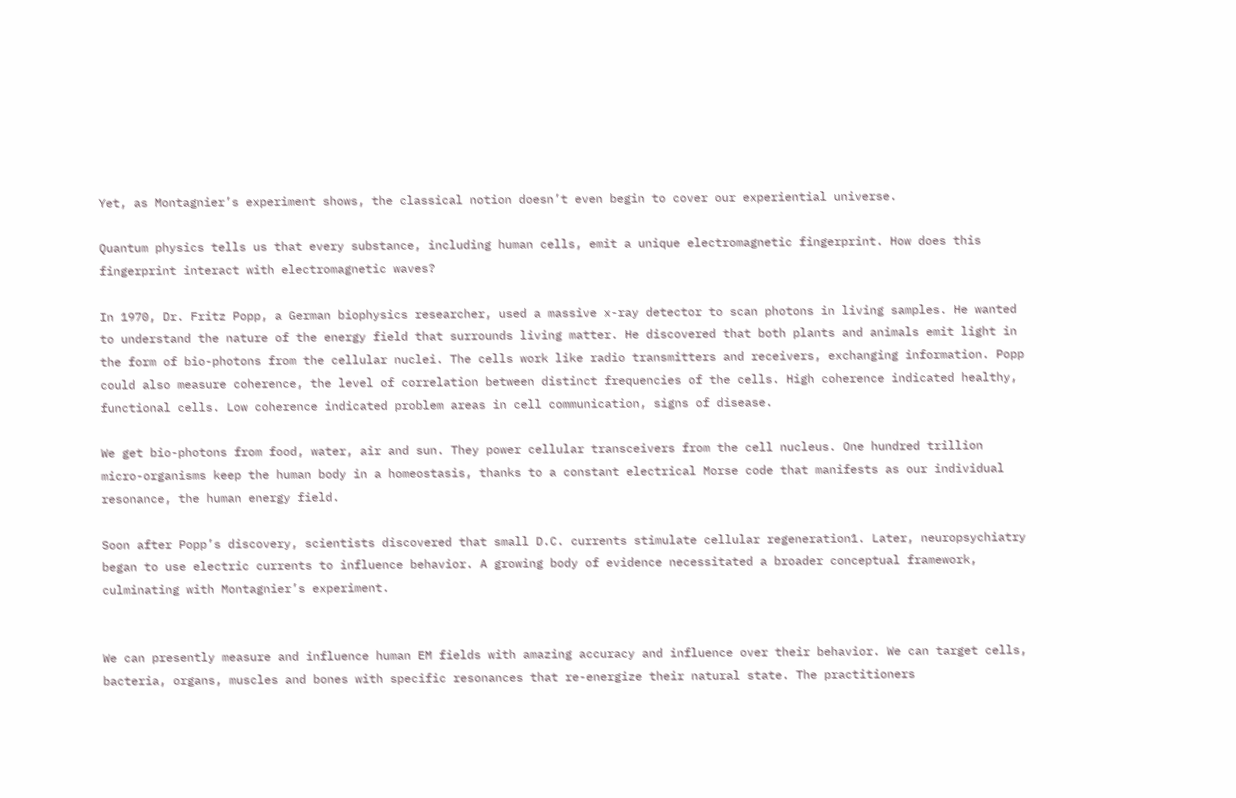Yet, as Montagnier’s experiment shows, the classical notion doesn’t even begin to cover our experiential universe.

Quantum physics tells us that every substance, including human cells, emit a unique electromagnetic fingerprint. How does this fingerprint interact with electromagnetic waves?

In 1970, Dr. Fritz Popp, a German biophysics researcher, used a massive x-ray detector to scan photons in living samples. He wanted to understand the nature of the energy field that surrounds living matter. He discovered that both plants and animals emit light in the form of bio-photons from the cellular nuclei. The cells work like radio transmitters and receivers, exchanging information. Popp could also measure coherence, the level of correlation between distinct frequencies of the cells. High coherence indicated healthy, functional cells. Low coherence indicated problem areas in cell communication, signs of disease.

We get bio-photons from food, water, air and sun. They power cellular transceivers from the cell nucleus. One hundred trillion micro-organisms keep the human body in a homeostasis, thanks to a constant electrical Morse code that manifests as our individual resonance, the human energy field.

Soon after Popp’s discovery, scientists discovered that small D.C. currents stimulate cellular regeneration1. Later, neuropsychiatry began to use electric currents to influence behavior. A growing body of evidence necessitated a broader conceptual framework, culminating with Montagnier’s experiment.


We can presently measure and influence human EM fields with amazing accuracy and influence over their behavior. We can target cells, bacteria, organs, muscles and bones with specific resonances that re-energize their natural state. The practitioners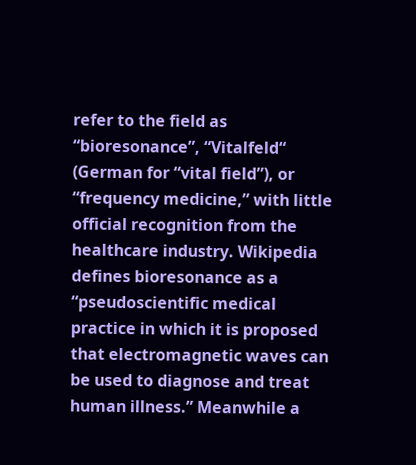refer to the field as “bioresonance”, “Vitalfeld“ (German for “vital field”), or “frequency medicine,” with little official recognition from the healthcare industry. Wikipedia defines bioresonance as a “pseudoscientific medical practice in which it is proposed that electromagnetic waves can be used to diagnose and treat human illness.” Meanwhile a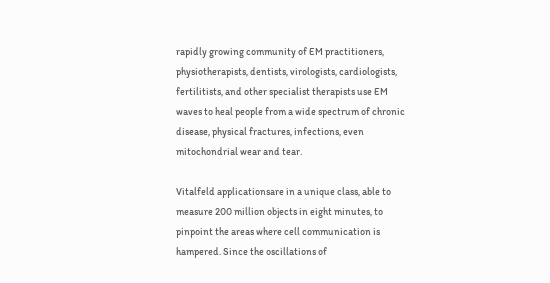rapidly growing community of EM practitioners, physiotherapists, dentists, virologists, cardiologists, fertilitists, and other specialist therapists use EM waves to heal people from a wide spectrum of chronic disease, physical fractures, infections, even mitochondrial wear and tear.

Vitalfeld applicationsare in a unique class, able to measure 200 million objects in eight minutes, to pinpoint the areas where cell communication is hampered. Since the oscillations of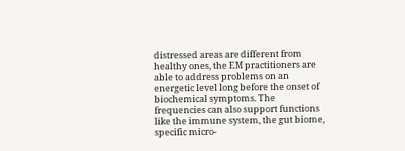distressed areas are different from healthy ones, the EM practitioners are able to address problems on an energetic level long before the onset of biochemical symptoms. The frequencies can also support functions like the immune system, the gut biome, specific micro-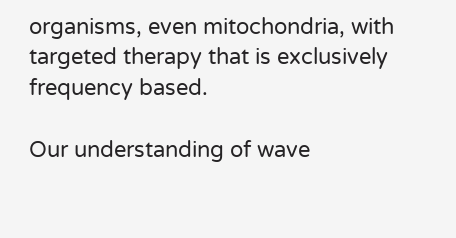organisms, even mitochondria, with targeted therapy that is exclusively frequency based.

Our understanding of wave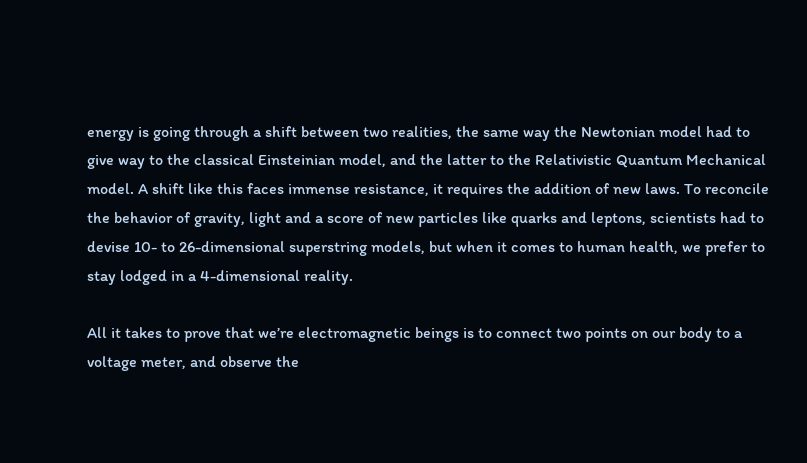energy is going through a shift between two realities, the same way the Newtonian model had to give way to the classical Einsteinian model, and the latter to the Relativistic Quantum Mechanical model. A shift like this faces immense resistance, it requires the addition of new laws. To reconcile the behavior of gravity, light and a score of new particles like quarks and leptons, scientists had to devise 10- to 26-dimensional superstring models, but when it comes to human health, we prefer to stay lodged in a 4-dimensional reality.

All it takes to prove that we’re electromagnetic beings is to connect two points on our body to a voltage meter, and observe the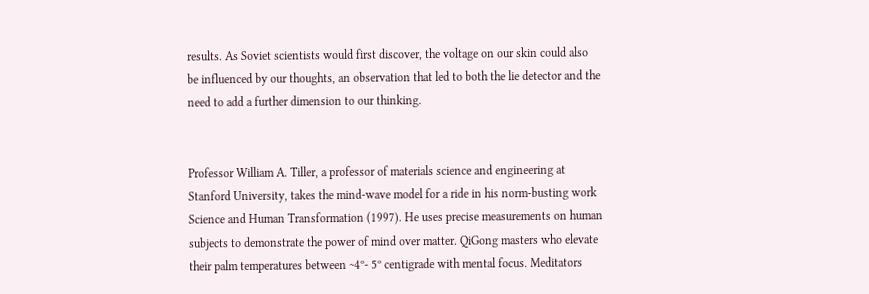results. As Soviet scientists would first discover, the voltage on our skin could also be influenced by our thoughts, an observation that led to both the lie detector and the need to add a further dimension to our thinking.


Professor William A. Tiller, a professor of materials science and engineering at Stanford University, takes the mind-wave model for a ride in his norm-busting work Science and Human Transformation (1997). He uses precise measurements on human subjects to demonstrate the power of mind over matter. QiGong masters who elevate their palm temperatures between ~4º- 5º centigrade with mental focus. Meditators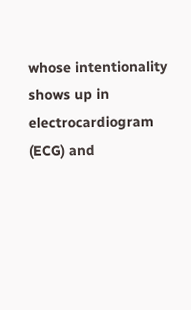whose intentionality shows up in electrocardiogram (ECG) and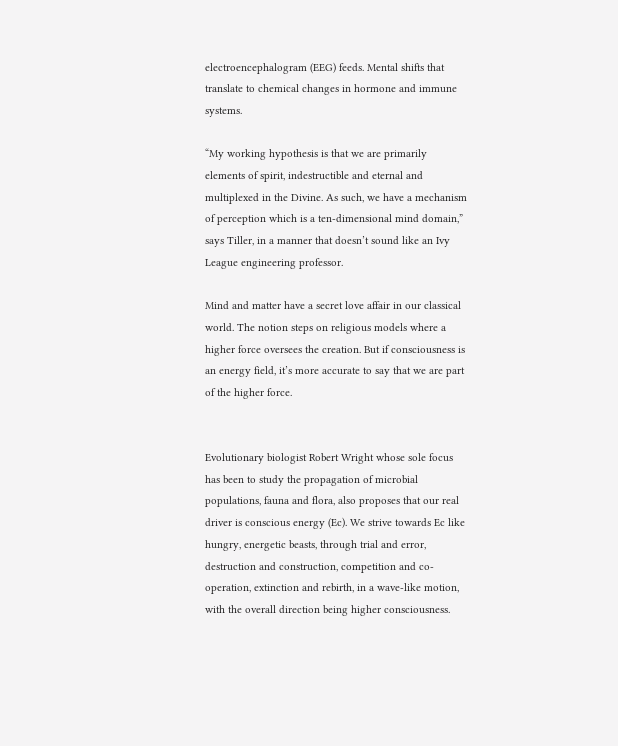electroencephalogram (EEG) feeds. Mental shifts that translate to chemical changes in hormone and immune systems.

“My working hypothesis is that we are primarily elements of spirit, indestructible and eternal and multiplexed in the Divine. As such, we have a mechanism of perception which is a ten-dimensional mind domain,” says Tiller, in a manner that doesn’t sound like an Ivy League engineering professor.

Mind and matter have a secret love affair in our classical world. The notion steps on religious models where a higher force oversees the creation. But if consciousness is an energy field, it’s more accurate to say that we are part of the higher force.


Evolutionary biologist Robert Wright whose sole focus has been to study the propagation of microbial populations, fauna and flora, also proposes that our real driver is conscious energy (Ec). We strive towards Ec like hungry, energetic beasts, through trial and error, destruction and construction, competition and co-operation, extinction and rebirth, in a wave-like motion, with the overall direction being higher consciousness.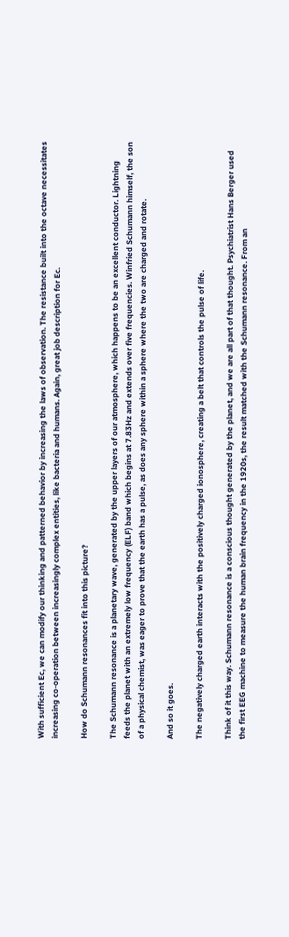With sufficient Ec, we can modify our thinking and patterned behavior by increasing the laws of observation. The resistance built into the octave necessitates increasing co-operation between increasingly complex entities, like bacteria and humans. Again, great job description for Ec.

How do Schumann resonances fit into this picture?

The Schumann resonance is a planetary wave, generated by the upper layers of our atmosphere, which happens to be an excellent conductor. Lightning feeds the planet with an extremely low frequency (ELF) band which begins at 7.83Hz and extends over five frequencies. Winfried Schumann himself, the son of a physical chemist, was eager to prove that the earth has a pulse, as does any sphere within a sphere where the two are charged and rotate.

And so it goes.

The negatively charged earth interacts with the positively charged ionosphere, creating a belt that controls the pulse of life.

Think of it this way. Schumann resonance is a conscious thought generated by the planet, and we are all part of that thought. Psychiatrist Hans Berger used the first EEG machine to measure the human brain frequency in the 1920s, the result matched with the Schumann resonance. From an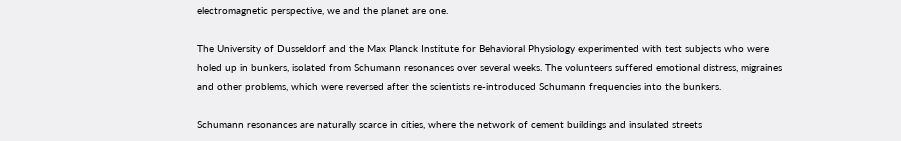electromagnetic perspective, we and the planet are one.

The University of Dusseldorf and the Max Planck Institute for Behavioral Physiology experimented with test subjects who were holed up in bunkers, isolated from Schumann resonances over several weeks. The volunteers suffered emotional distress, migraines and other problems, which were reversed after the scientists re-introduced Schumann frequencies into the bunkers.

Schumann resonances are naturally scarce in cities, where the network of cement buildings and insulated streets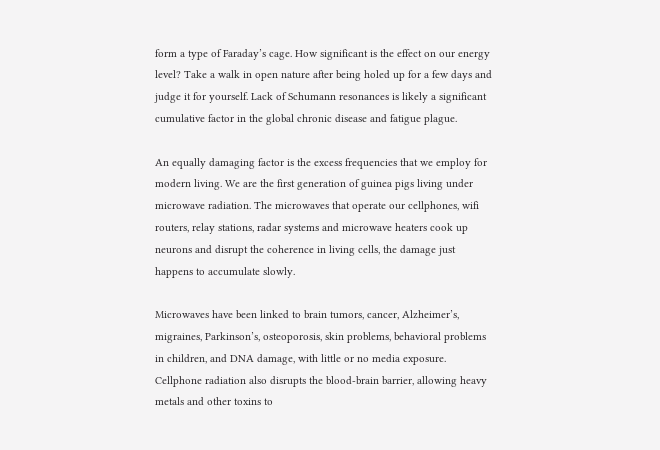form a type of Faraday’s cage. How significant is the effect on our energy level? Take a walk in open nature after being holed up for a few days and judge it for yourself. Lack of Schumann resonances is likely a significant cumulative factor in the global chronic disease and fatigue plague.

An equally damaging factor is the excess frequencies that we employ for modern living. We are the first generation of guinea pigs living under microwave radiation. The microwaves that operate our cellphones, wifi routers, relay stations, radar systems and microwave heaters cook up neurons and disrupt the coherence in living cells, the damage just happens to accumulate slowly.

Microwaves have been linked to brain tumors, cancer, Alzheimer’s, migraines, Parkinson’s, osteoporosis, skin problems, behavioral problems in children, and DNA damage, with little or no media exposure. Cellphone radiation also disrupts the blood-brain barrier, allowing heavy metals and other toxins to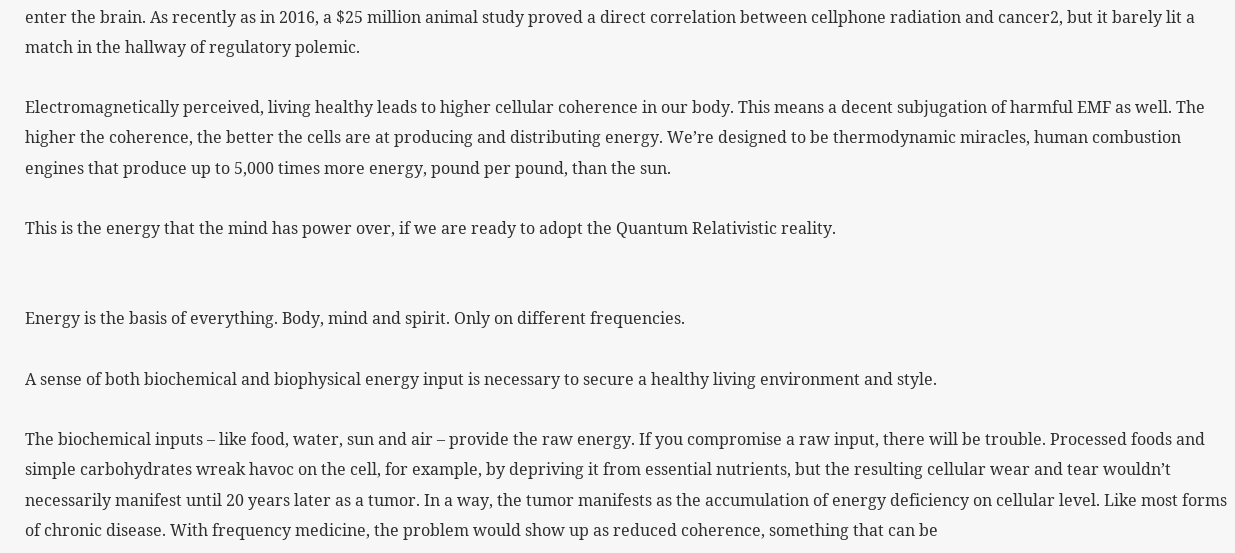enter the brain. As recently as in 2016, a $25 million animal study proved a direct correlation between cellphone radiation and cancer2, but it barely lit a match in the hallway of regulatory polemic.

Electromagnetically perceived, living healthy leads to higher cellular coherence in our body. This means a decent subjugation of harmful EMF as well. The higher the coherence, the better the cells are at producing and distributing energy. We’re designed to be thermodynamic miracles, human combustion engines that produce up to 5,000 times more energy, pound per pound, than the sun.

This is the energy that the mind has power over, if we are ready to adopt the Quantum Relativistic reality.


Energy is the basis of everything. Body, mind and spirit. Only on different frequencies.

A sense of both biochemical and biophysical energy input is necessary to secure a healthy living environment and style.

The biochemical inputs – like food, water, sun and air – provide the raw energy. If you compromise a raw input, there will be trouble. Processed foods and simple carbohydrates wreak havoc on the cell, for example, by depriving it from essential nutrients, but the resulting cellular wear and tear wouldn’t necessarily manifest until 20 years later as a tumor. In a way, the tumor manifests as the accumulation of energy deficiency on cellular level. Like most forms of chronic disease. With frequency medicine, the problem would show up as reduced coherence, something that can be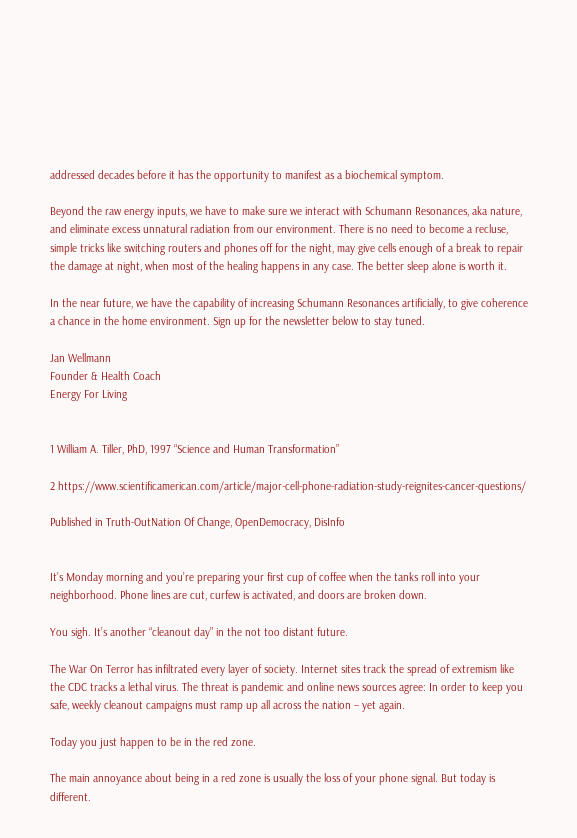addressed decades before it has the opportunity to manifest as a biochemical symptom.

Beyond the raw energy inputs, we have to make sure we interact with Schumann Resonances, aka nature, and eliminate excess unnatural radiation from our environment. There is no need to become a recluse, simple tricks like switching routers and phones off for the night, may give cells enough of a break to repair the damage at night, when most of the healing happens in any case. The better sleep alone is worth it.

In the near future, we have the capability of increasing Schumann Resonances artificially, to give coherence a chance in the home environment. Sign up for the newsletter below to stay tuned.

Jan Wellmann
Founder & Health Coach
Energy For Living


1 William A. Tiller, PhD, 1997 “Science and Human Transformation”

2 https://www.scientificamerican.com/article/major-cell-phone-radiation-study-reignites-cancer-questions/

Published in Truth-OutNation Of Change, OpenDemocracy, DisInfo


It’s Monday morning and you’re preparing your first cup of coffee when the tanks roll into your neighborhood. Phone lines are cut, curfew is activated, and doors are broken down.

You sigh. It’s another “cleanout day” in the not too distant future.

The War On Terror has infiltrated every layer of society. Internet sites track the spread of extremism like the CDC tracks a lethal virus. The threat is pandemic and online news sources agree: In order to keep you safe, weekly cleanout campaigns must ramp up all across the nation – yet again.

Today you just happen to be in the red zone.

The main annoyance about being in a red zone is usually the loss of your phone signal. But today is different.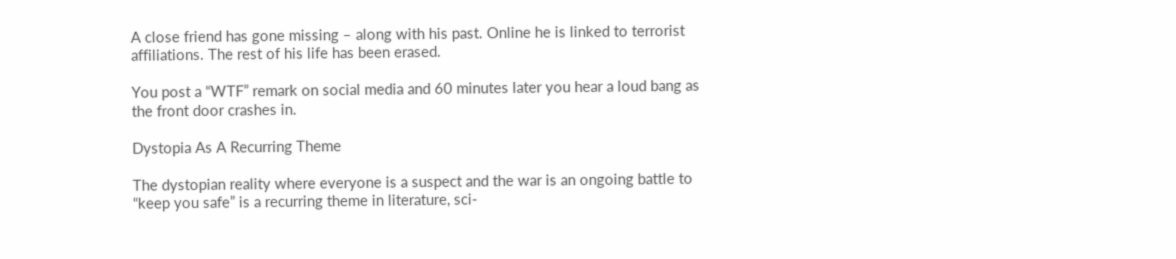A close friend has gone missing – along with his past. Online he is linked to terrorist affiliations. The rest of his life has been erased.

You post a “WTF” remark on social media and 60 minutes later you hear a loud bang as the front door crashes in.

Dystopia As A Recurring Theme

The dystopian reality where everyone is a suspect and the war is an ongoing battle to “keep you safe” is a recurring theme in literature, sci-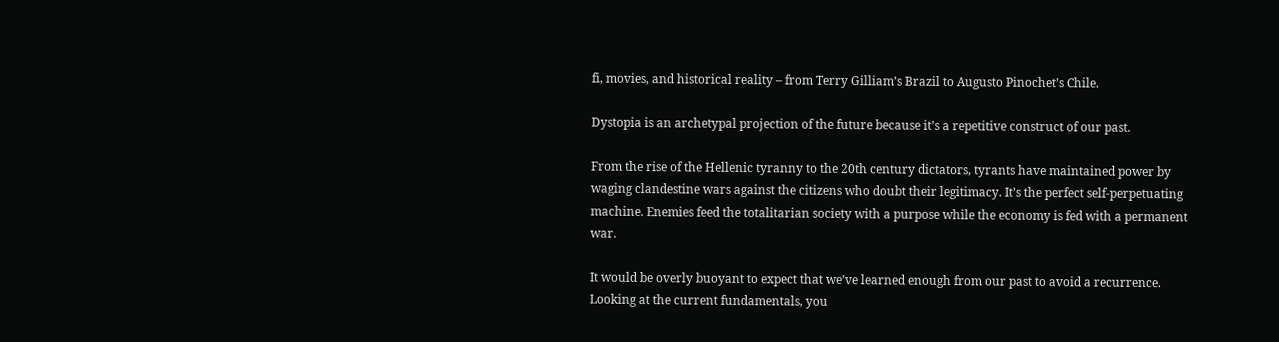fi, movies, and historical reality – from Terry Gilliam’s Brazil to Augusto Pinochet’s Chile.

Dystopia is an archetypal projection of the future because it’s a repetitive construct of our past.

From the rise of the Hellenic tyranny to the 20th century dictators, tyrants have maintained power by waging clandestine wars against the citizens who doubt their legitimacy. It’s the perfect self-perpetuating machine. Enemies feed the totalitarian society with a purpose while the economy is fed with a permanent war.

It would be overly buoyant to expect that we’ve learned enough from our past to avoid a recurrence. Looking at the current fundamentals, you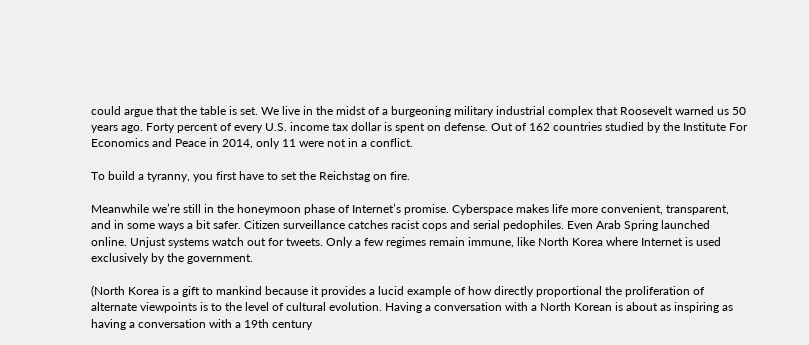could argue that the table is set. We live in the midst of a burgeoning military industrial complex that Roosevelt warned us 50 years ago. Forty percent of every U.S. income tax dollar is spent on defense. Out of 162 countries studied by the Institute For Economics and Peace in 2014, only 11 were not in a conflict.

To build a tyranny, you first have to set the Reichstag on fire.

Meanwhile we’re still in the honeymoon phase of Internet’s promise. Cyberspace makes life more convenient, transparent, and in some ways a bit safer. Citizen surveillance catches racist cops and serial pedophiles. Even Arab Spring launched online. Unjust systems watch out for tweets. Only a few regimes remain immune, like North Korea where Internet is used exclusively by the government.

(North Korea is a gift to mankind because it provides a lucid example of how directly proportional the proliferation of alternate viewpoints is to the level of cultural evolution. Having a conversation with a North Korean is about as inspiring as having a conversation with a 19th century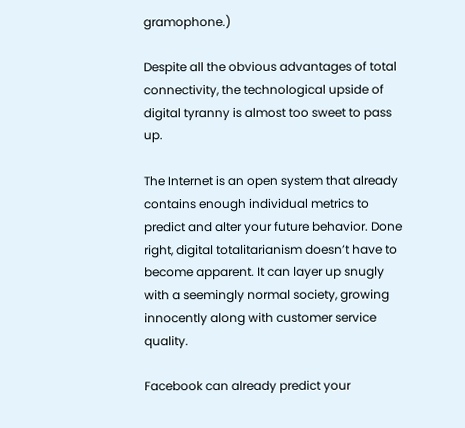gramophone.)

Despite all the obvious advantages of total connectivity, the technological upside of digital tyranny is almost too sweet to pass up.

The Internet is an open system that already contains enough individual metrics to predict and alter your future behavior. Done right, digital totalitarianism doesn’t have to become apparent. It can layer up snugly with a seemingly normal society, growing innocently along with customer service quality.

Facebook can already predict your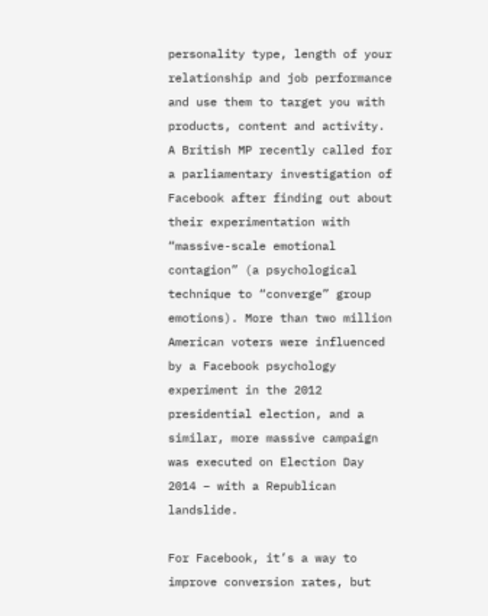personality type, length of your relationship and job performance and use them to target you with products, content and activity. A British MP recently called for a parliamentary investigation of Facebook after finding out about their experimentation with “massive-scale emotional contagion” (a psychological technique to “converge” group emotions). More than two million American voters were influenced by a Facebook psychology experiment in the 2012 presidential election, and a similar, more massive campaign was executed on Election Day 2014 – with a Republican landslide.

For Facebook, it’s a way to improve conversion rates, but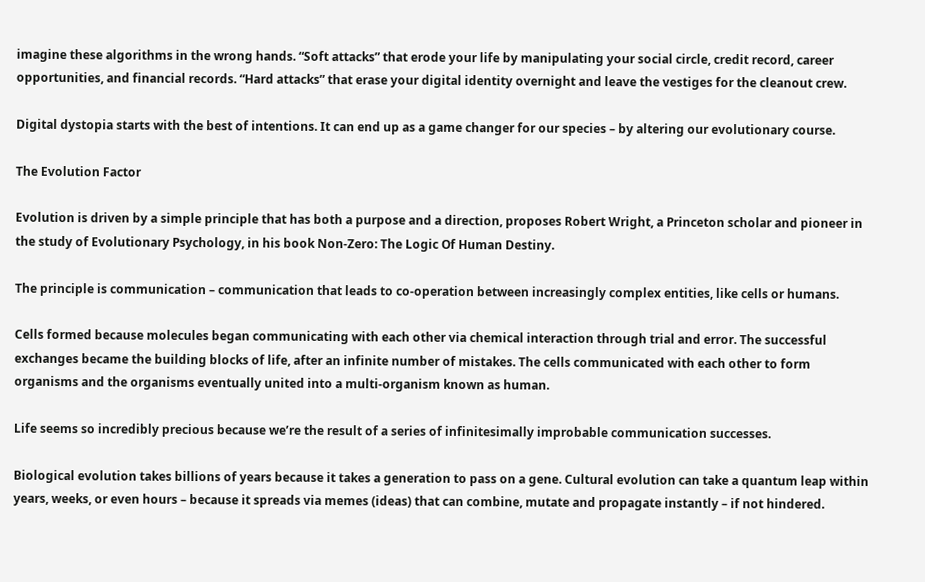imagine these algorithms in the wrong hands. “Soft attacks” that erode your life by manipulating your social circle, credit record, career opportunities, and financial records. “Hard attacks” that erase your digital identity overnight and leave the vestiges for the cleanout crew.

Digital dystopia starts with the best of intentions. It can end up as a game changer for our species – by altering our evolutionary course.

The Evolution Factor

Evolution is driven by a simple principle that has both a purpose and a direction, proposes Robert Wright, a Princeton scholar and pioneer in the study of Evolutionary Psychology, in his book Non-Zero: The Logic Of Human Destiny.

The principle is communication – communication that leads to co-operation between increasingly complex entities, like cells or humans.

Cells formed because molecules began communicating with each other via chemical interaction through trial and error. The successful exchanges became the building blocks of life, after an infinite number of mistakes. The cells communicated with each other to form organisms and the organisms eventually united into a multi-organism known as human.

Life seems so incredibly precious because we’re the result of a series of infinitesimally improbable communication successes.

Biological evolution takes billions of years because it takes a generation to pass on a gene. Cultural evolution can take a quantum leap within years, weeks, or even hours – because it spreads via memes (ideas) that can combine, mutate and propagate instantly – if not hindered.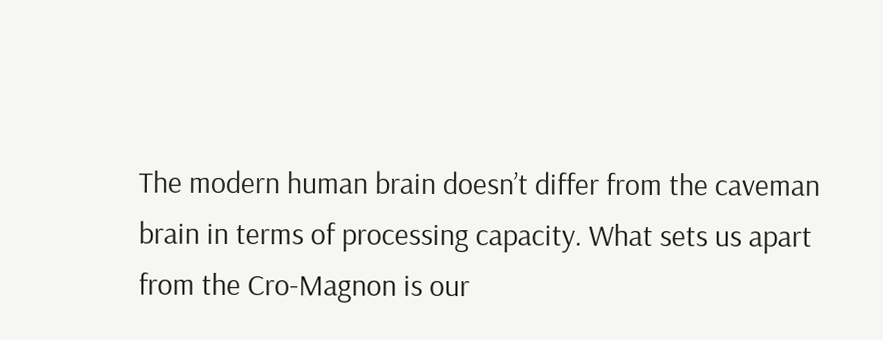The modern human brain doesn’t differ from the caveman brain in terms of processing capacity. What sets us apart from the Cro-Magnon is our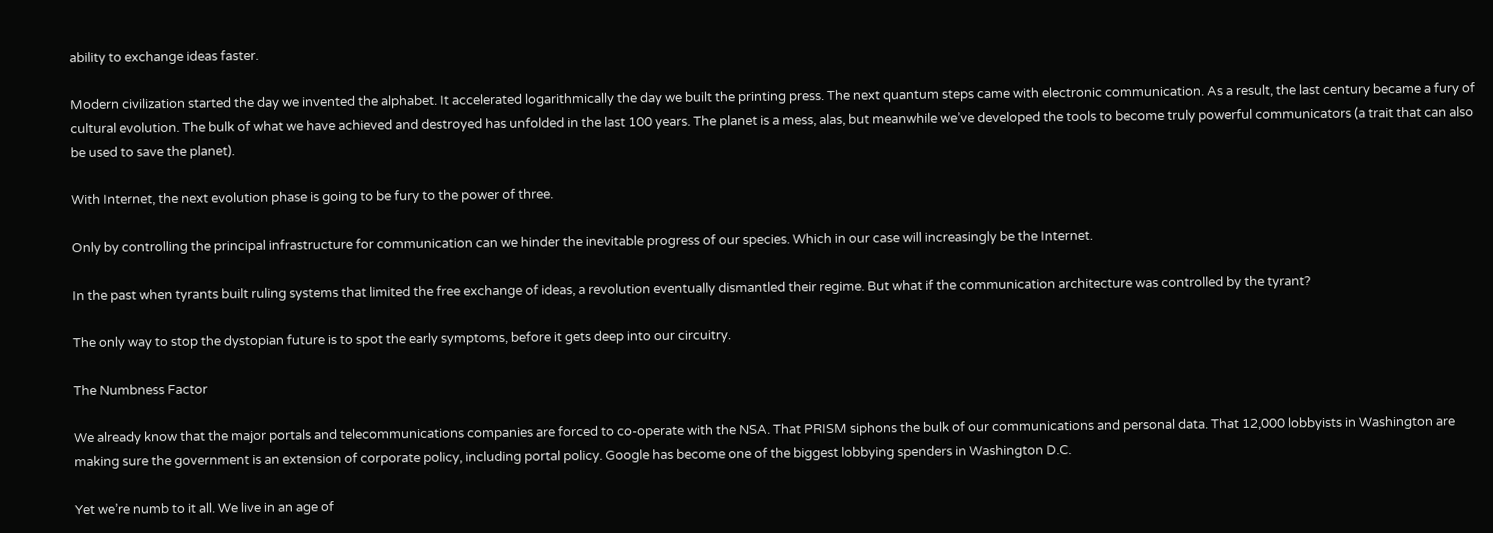ability to exchange ideas faster.

Modern civilization started the day we invented the alphabet. It accelerated logarithmically the day we built the printing press. The next quantum steps came with electronic communication. As a result, the last century became a fury of cultural evolution. The bulk of what we have achieved and destroyed has unfolded in the last 100 years. The planet is a mess, alas, but meanwhile we’ve developed the tools to become truly powerful communicators (a trait that can also be used to save the planet).

With Internet, the next evolution phase is going to be fury to the power of three.

Only by controlling the principal infrastructure for communication can we hinder the inevitable progress of our species. Which in our case will increasingly be the Internet.

In the past when tyrants built ruling systems that limited the free exchange of ideas, a revolution eventually dismantled their regime. But what if the communication architecture was controlled by the tyrant?

The only way to stop the dystopian future is to spot the early symptoms, before it gets deep into our circuitry.

The Numbness Factor

We already know that the major portals and telecommunications companies are forced to co-operate with the NSA. That PRISM siphons the bulk of our communications and personal data. That 12,000 lobbyists in Washington are making sure the government is an extension of corporate policy, including portal policy. Google has become one of the biggest lobbying spenders in Washington D.C.

Yet we’re numb to it all. We live in an age of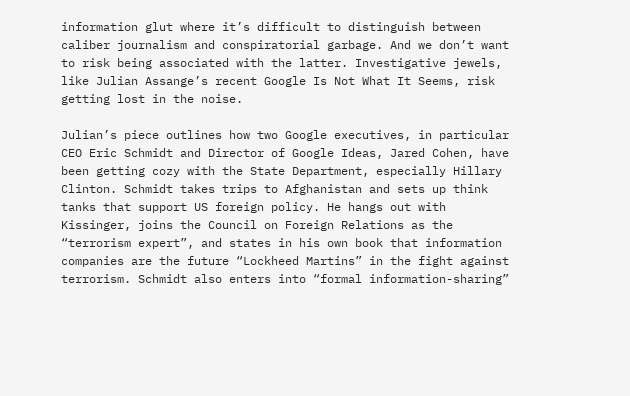information glut where it’s difficult to distinguish between caliber journalism and conspiratorial garbage. And we don’t want to risk being associated with the latter. Investigative jewels, like Julian Assange’s recent Google Is Not What It Seems, risk getting lost in the noise.

Julian’s piece outlines how two Google executives, in particular CEO Eric Schmidt and Director of Google Ideas, Jared Cohen, have been getting cozy with the State Department, especially Hillary Clinton. Schmidt takes trips to Afghanistan and sets up think tanks that support US foreign policy. He hangs out with Kissinger, joins the Council on Foreign Relations as the “terrorism expert”, and states in his own book that information companies are the future “Lockheed Martins” in the fight against terrorism. Schmidt also enters into “formal information-sharing”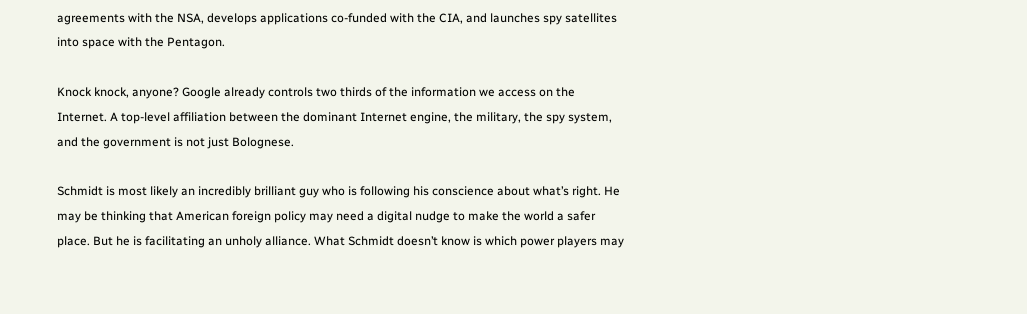agreements with the NSA, develops applications co-funded with the CIA, and launches spy satellites into space with the Pentagon.

Knock knock, anyone? Google already controls two thirds of the information we access on the Internet. A top-level affiliation between the dominant Internet engine, the military, the spy system, and the government is not just Bolognese.

Schmidt is most likely an incredibly brilliant guy who is following his conscience about what’s right. He may be thinking that American foreign policy may need a digital nudge to make the world a safer place. But he is facilitating an unholy alliance. What Schmidt doesn’t know is which power players may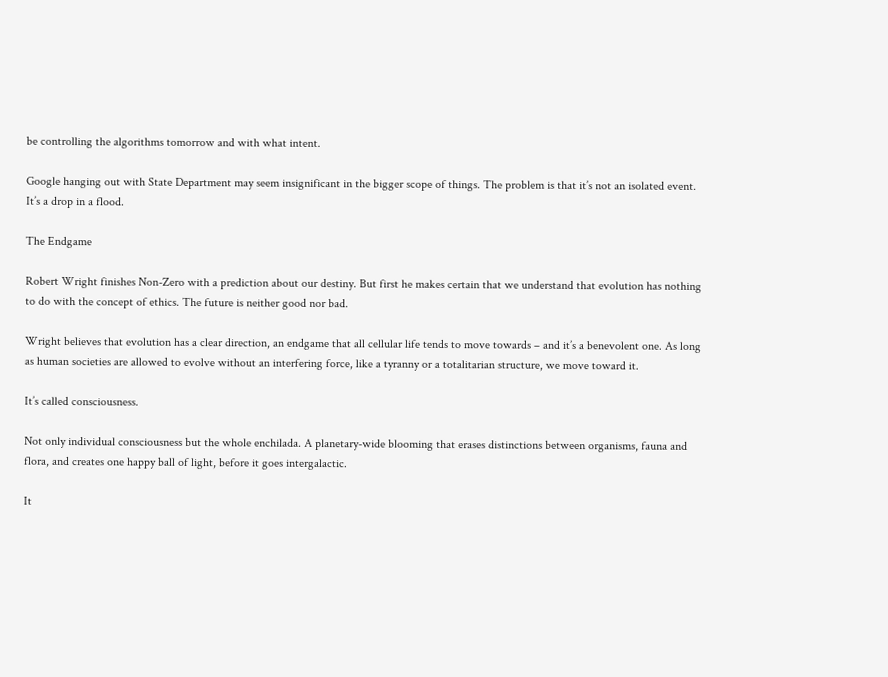be controlling the algorithms tomorrow and with what intent.

Google hanging out with State Department may seem insignificant in the bigger scope of things. The problem is that it’s not an isolated event. It’s a drop in a flood.

The Endgame

Robert Wright finishes Non-Zero with a prediction about our destiny. But first he makes certain that we understand that evolution has nothing to do with the concept of ethics. The future is neither good nor bad.

Wright believes that evolution has a clear direction, an endgame that all cellular life tends to move towards – and it’s a benevolent one. As long as human societies are allowed to evolve without an interfering force, like a tyranny or a totalitarian structure, we move toward it.

It’s called consciousness.

Not only individual consciousness but the whole enchilada. A planetary-wide blooming that erases distinctions between organisms, fauna and flora, and creates one happy ball of light, before it goes intergalactic.

It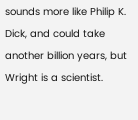sounds more like Philip K. Dick, and could take another billion years, but Wright is a scientist.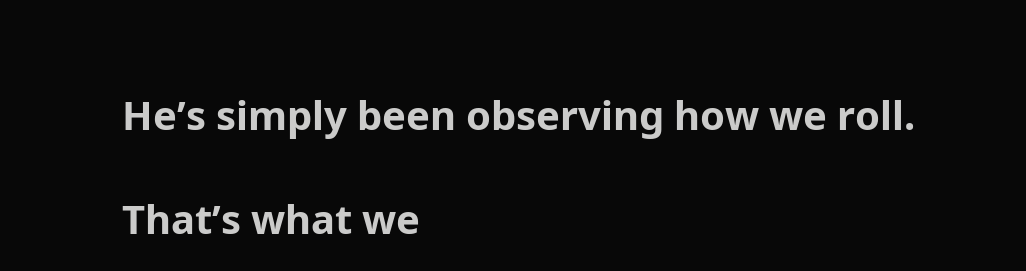He’s simply been observing how we roll.

That’s what we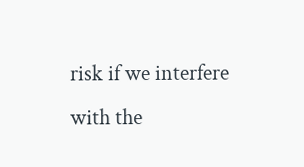risk if we interfere with the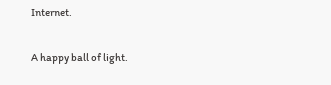Internet.

A happy ball of light.